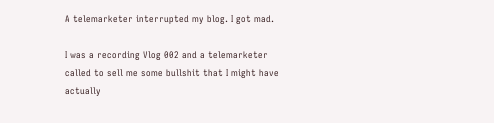A telemarketer interrupted my blog. I got mad.

I was a recording Vlog 002 and a telemarketer called to sell me some bullshit that I might have actually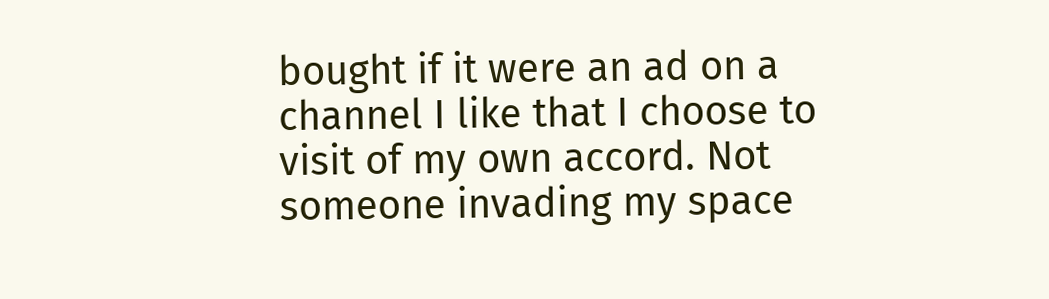bought if it were an ad on a channel I like that I choose to visit of my own accord. Not someone invading my space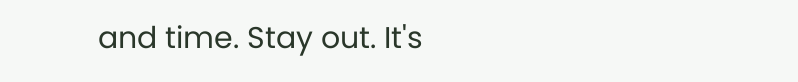and time. Stay out. It's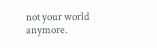not your world anymore.